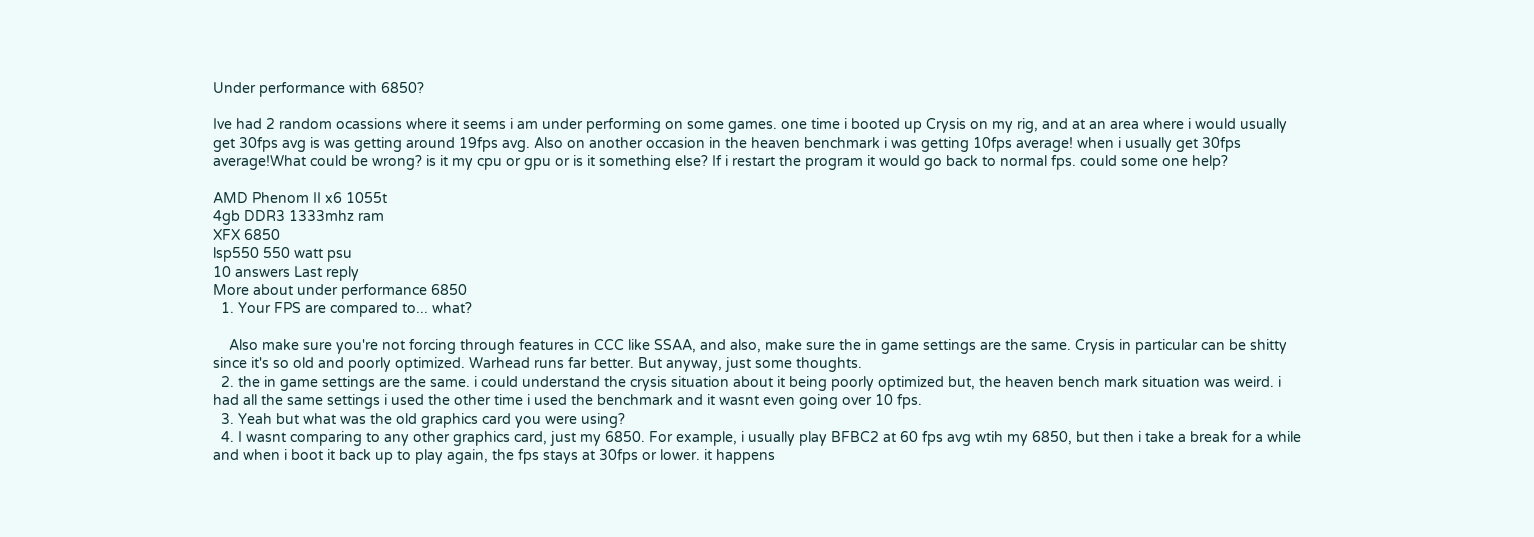Under performance with 6850?

Ive had 2 random ocassions where it seems i am under performing on some games. one time i booted up Crysis on my rig, and at an area where i would usually get 30fps avg is was getting around 19fps avg. Also on another occasion in the heaven benchmark i was getting 10fps average! when i usually get 30fps average!What could be wrong? is it my cpu or gpu or is it something else? If i restart the program it would go back to normal fps. could some one help?

AMD Phenom II x6 1055t
4gb DDR3 1333mhz ram
XFX 6850
lsp550 550 watt psu
10 answers Last reply
More about under performance 6850
  1. Your FPS are compared to... what?

    Also make sure you're not forcing through features in CCC like SSAA, and also, make sure the in game settings are the same. Crysis in particular can be shitty since it's so old and poorly optimized. Warhead runs far better. But anyway, just some thoughts.
  2. the in game settings are the same. i could understand the crysis situation about it being poorly optimized but, the heaven bench mark situation was weird. i had all the same settings i used the other time i used the benchmark and it wasnt even going over 10 fps.
  3. Yeah but what was the old graphics card you were using?
  4. I wasnt comparing to any other graphics card, just my 6850. For example, i usually play BFBC2 at 60 fps avg wtih my 6850, but then i take a break for a while and when i boot it back up to play again, the fps stays at 30fps or lower. it happens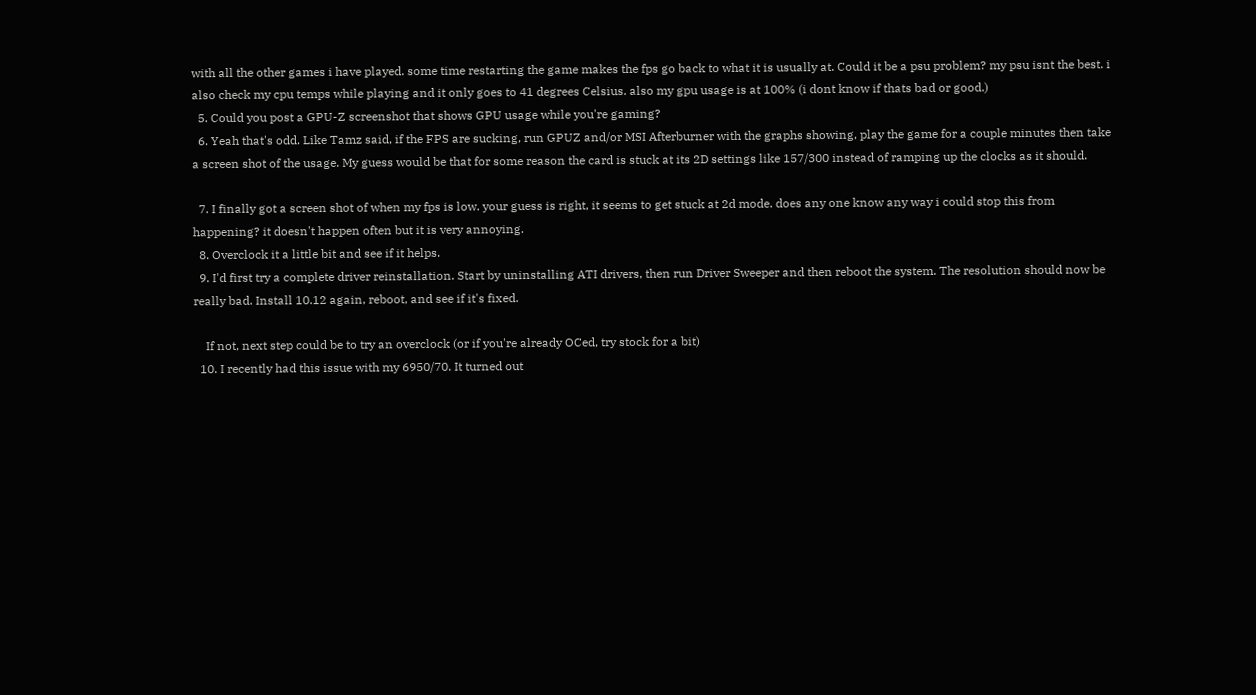with all the other games i have played. some time restarting the game makes the fps go back to what it is usually at. Could it be a psu problem? my psu isnt the best. i also check my cpu temps while playing and it only goes to 41 degrees Celsius. also my gpu usage is at 100% (i dont know if thats bad or good.)
  5. Could you post a GPU-Z screenshot that shows GPU usage while you're gaming?
  6. Yeah that's odd. Like Tamz said, if the FPS are sucking, run GPUZ and/or MSI Afterburner with the graphs showing, play the game for a couple minutes then take a screen shot of the usage. My guess would be that for some reason the card is stuck at its 2D settings like 157/300 instead of ramping up the clocks as it should.

  7. I finally got a screen shot of when my fps is low. your guess is right, it seems to get stuck at 2d mode. does any one know any way i could stop this from happening? it doesn't happen often but it is very annoying.
  8. Overclock it a little bit and see if it helps.
  9. I'd first try a complete driver reinstallation. Start by uninstalling ATI drivers, then run Driver Sweeper and then reboot the system. The resolution should now be really bad. Install 10.12 again, reboot, and see if it's fixed.

    If not, next step could be to try an overclock (or if you're already OCed, try stock for a bit)
  10. I recently had this issue with my 6950/70. It turned out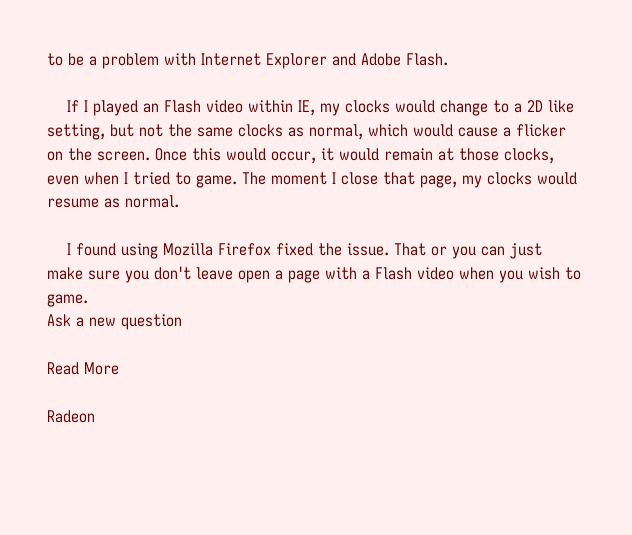to be a problem with Internet Explorer and Adobe Flash.

    If I played an Flash video within IE, my clocks would change to a 2D like setting, but not the same clocks as normal, which would cause a flicker on the screen. Once this would occur, it would remain at those clocks, even when I tried to game. The moment I close that page, my clocks would resume as normal.

    I found using Mozilla Firefox fixed the issue. That or you can just make sure you don't leave open a page with a Flash video when you wish to game.
Ask a new question

Read More

Radeon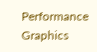Performance Graphics